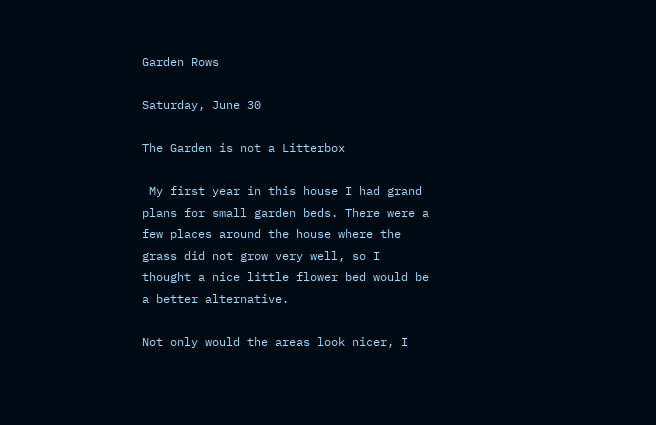Garden Rows

Saturday, June 30

The Garden is not a Litterbox

 My first year in this house I had grand plans for small garden beds. There were a few places around the house where the grass did not grow very well, so I thought a nice little flower bed would be a better alternative.

Not only would the areas look nicer, I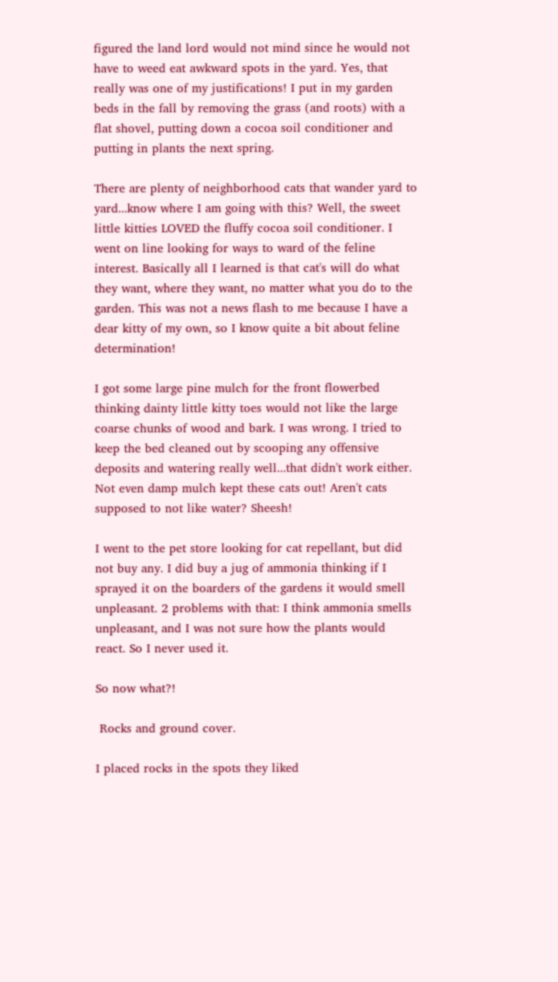figured the land lord would not mind since he would not have to weed eat awkward spots in the yard. Yes, that really was one of my justifications! I put in my garden beds in the fall by removing the grass (and roots) with a flat shovel, putting down a cocoa soil conditioner and putting in plants the next spring.

There are plenty of neighborhood cats that wander yard to yard...know where I am going with this? Well, the sweet little kitties LOVED the fluffy cocoa soil conditioner. I went on line looking for ways to ward of the feline interest. Basically all I learned is that cat's will do what they want, where they want, no matter what you do to the garden. This was not a news flash to me because I have a dear kitty of my own, so I know quite a bit about feline determination!

I got some large pine mulch for the front flowerbed thinking dainty little kitty toes would not like the large coarse chunks of wood and bark. I was wrong. I tried to keep the bed cleaned out by scooping any offensive deposits and watering really well...that didn't work either. Not even damp mulch kept these cats out! Aren't cats supposed to not like water? Sheesh!

I went to the pet store looking for cat repellant, but did not buy any. I did buy a jug of ammonia thinking if I sprayed it on the boarders of the gardens it would smell unpleasant. 2 problems with that: I think ammonia smells unpleasant, and I was not sure how the plants would react. So I never used it.

So now what?!

 Rocks and ground cover.

I placed rocks in the spots they liked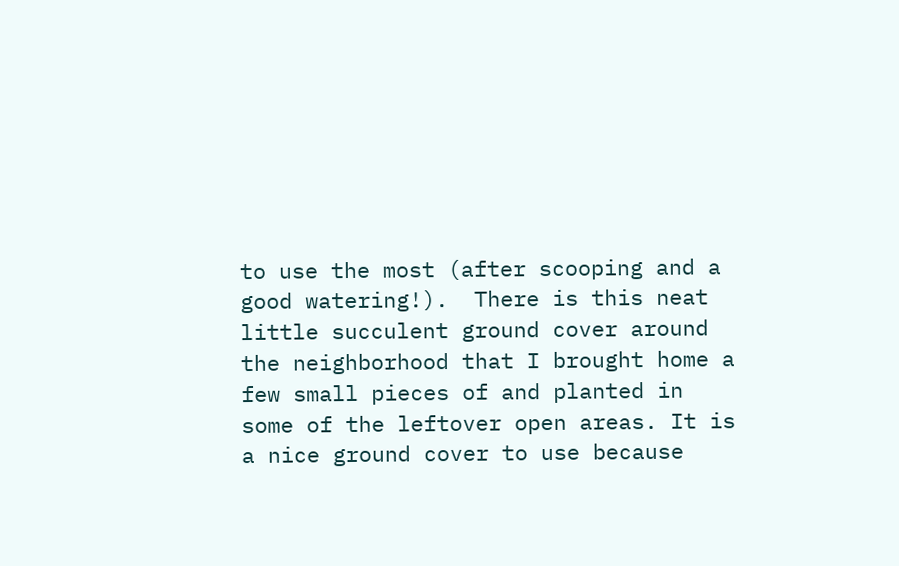to use the most (after scooping and a good watering!).  There is this neat little succulent ground cover around the neighborhood that I brought home a few small pieces of and planted in some of the leftover open areas. It is a nice ground cover to use because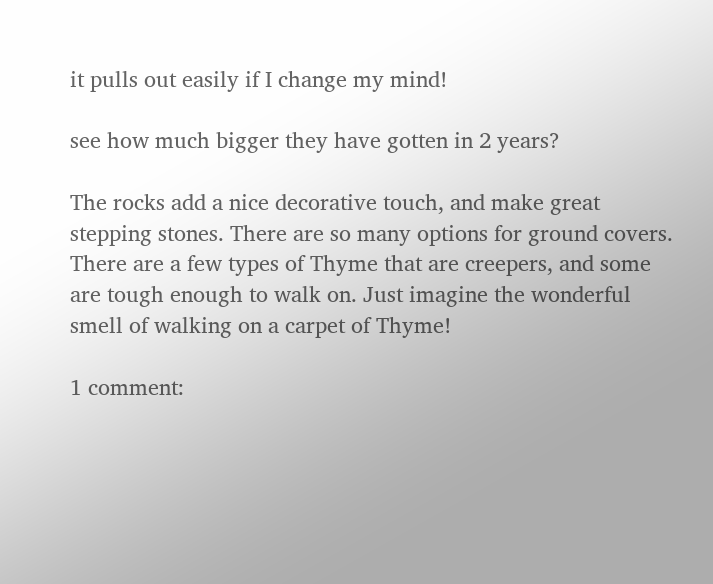it pulls out easily if I change my mind!

see how much bigger they have gotten in 2 years?

The rocks add a nice decorative touch, and make great stepping stones. There are so many options for ground covers. There are a few types of Thyme that are creepers, and some are tough enough to walk on. Just imagine the wonderful smell of walking on a carpet of Thyme!

1 comment: